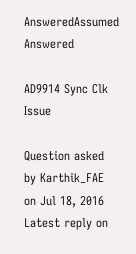AnsweredAssumed Answered

AD9914 Sync Clk Issue

Question asked by Karthik_FAE on Jul 18, 2016
Latest reply on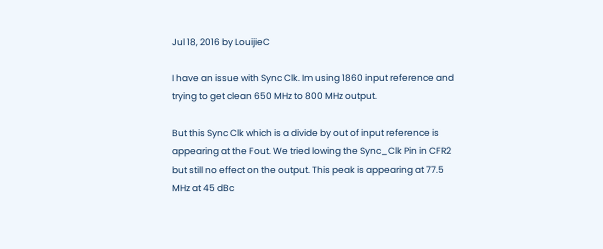Jul 18, 2016 by LouijieC

I have an issue with Sync Clk. Im using 1860 input reference and trying to get clean 650 MHz to 800 MHz output.

But this Sync Clk which is a divide by out of input reference is appearing at the Fout. We tried lowing the Sync_Clk Pin in CFR2 but still no effect on the output. This peak is appearing at 77.5 MHz at 45 dBc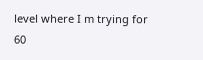level where I m trying for 60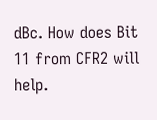dBc. How does Bit 11 from CFR2 will help.